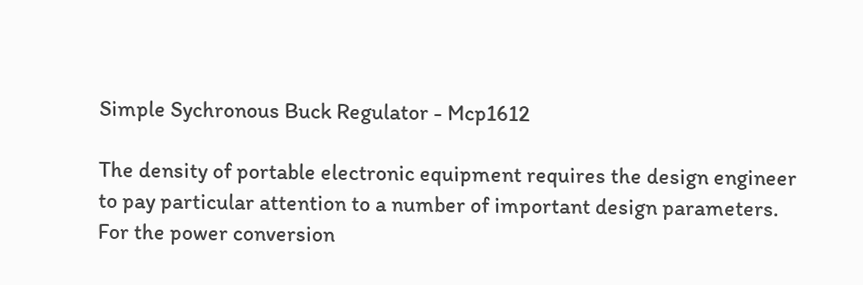Simple Sychronous Buck Regulator - Mcp1612

The density of portable electronic equipment requires the design engineer to pay particular attention to a number of important design parameters. For the power conversion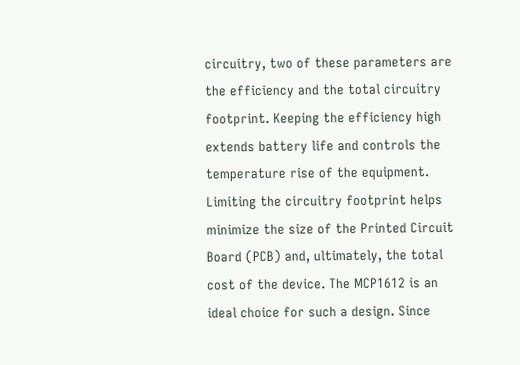circuitry, two of these parameters are the efficiency and the total circuitry footprint. Keeping the efficiency high extends battery life and controls the temperature rise of the equipment. Limiting the circuitry footprint helps minimize the size of the Printed Circuit Board (PCB) and, ultimately, the total cost of the device. The MCP1612 is an ideal choice for such a design. Since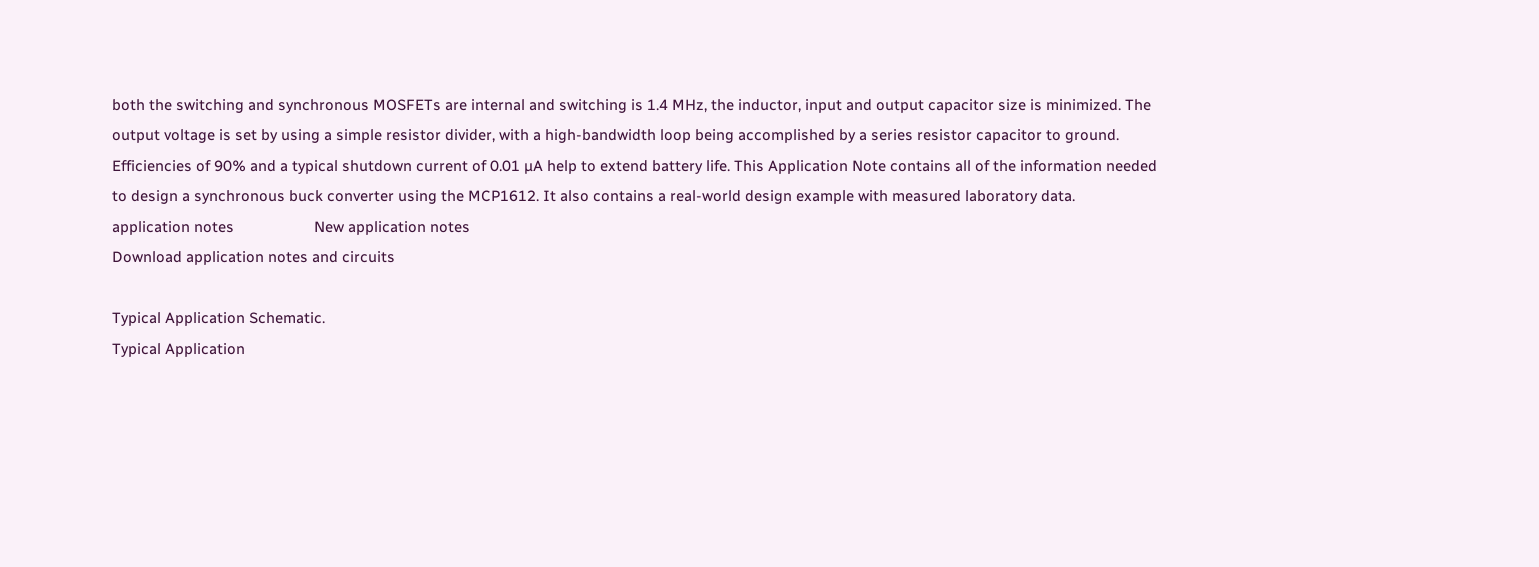both the switching and synchronous MOSFETs are internal and switching is 1.4 MHz, the inductor, input and output capacitor size is minimized. The output voltage is set by using a simple resistor divider, with a high-bandwidth loop being accomplished by a series resistor capacitor to ground. Efficiencies of 90% and a typical shutdown current of 0.01 µA help to extend battery life. This Application Note contains all of the information needed to design a synchronous buck converter using the MCP1612. It also contains a real-world design example with measured laboratory data.
application notes                    New application notes
Download application notes and circuits

Typical Application Schematic.
Typical Application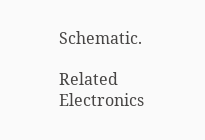Schematic.

Related Electronics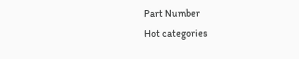Part Number
Hot categories